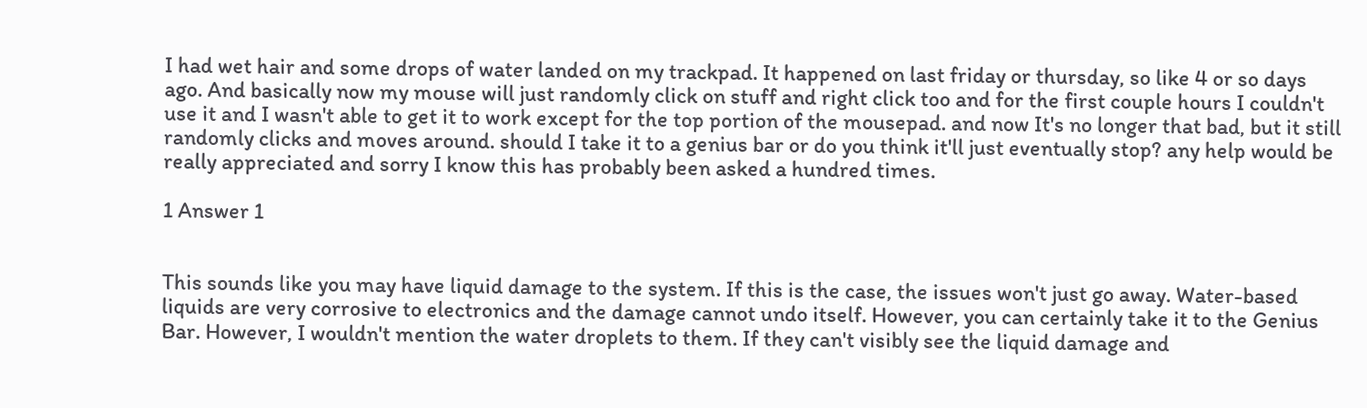I had wet hair and some drops of water landed on my trackpad. It happened on last friday or thursday, so like 4 or so days ago. And basically now my mouse will just randomly click on stuff and right click too and for the first couple hours I couldn't use it and I wasn't able to get it to work except for the top portion of the mousepad. and now It's no longer that bad, but it still randomly clicks and moves around. should I take it to a genius bar or do you think it'll just eventually stop? any help would be really appreciated and sorry I know this has probably been asked a hundred times.

1 Answer 1


This sounds like you may have liquid damage to the system. If this is the case, the issues won't just go away. Water-based liquids are very corrosive to electronics and the damage cannot undo itself. However, you can certainly take it to the Genius Bar. However, I wouldn't mention the water droplets to them. If they can't visibly see the liquid damage and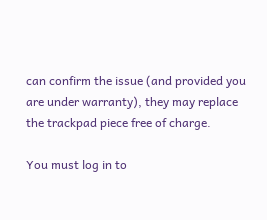can confirm the issue (and provided you are under warranty), they may replace the trackpad piece free of charge.

You must log in to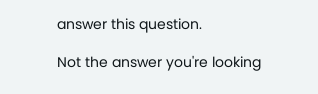answer this question.

Not the answer you're looking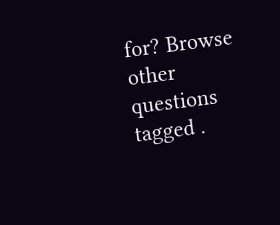for? Browse other questions tagged .